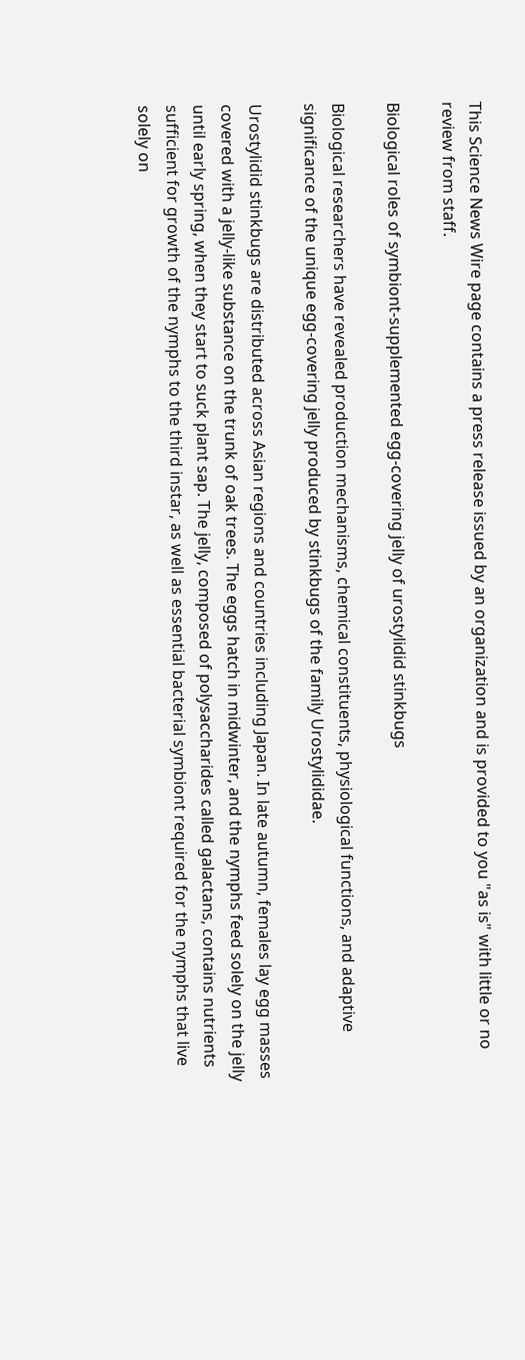This Science News Wire page contains a press release issued by an organization and is provided to you "as is" with little or no review from staff.

Biological roles of symbiont-supplemented egg-covering jelly of urostylidid stinkbugs

Biological researchers have revealed production mechanisms, chemical constituents, physiological functions, and adaptive significance of the unique egg-covering jelly produced by stinkbugs of the family Urostylididae.

Urostylidid stinkbugs are distributed across Asian regions and countries including Japan. In late autumn, females lay egg masses covered with a jelly-like substance on the trunk of oak trees. The eggs hatch in midwinter, and the nymphs feed solely on the jelly until early spring, when they start to suck plant sap. The jelly, composed of polysaccharides called galactans, contains nutrients sufficient for growth of the nymphs to the third instar, as well as essential bacterial symbiont required for the nymphs that live solely on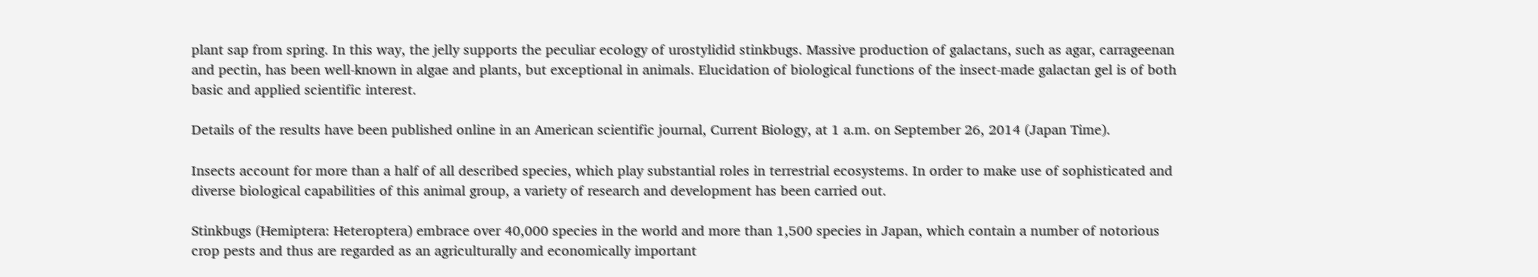plant sap from spring. In this way, the jelly supports the peculiar ecology of urostylidid stinkbugs. Massive production of galactans, such as agar, carrageenan and pectin, has been well-known in algae and plants, but exceptional in animals. Elucidation of biological functions of the insect-made galactan gel is of both basic and applied scientific interest.

Details of the results have been published online in an American scientific journal, Current Biology, at 1 a.m. on September 26, 2014 (Japan Time).

Insects account for more than a half of all described species, which play substantial roles in terrestrial ecosystems. In order to make use of sophisticated and diverse biological capabilities of this animal group, a variety of research and development has been carried out.

Stinkbugs (Hemiptera: Heteroptera) embrace over 40,000 species in the world and more than 1,500 species in Japan, which contain a number of notorious crop pests and thus are regarded as an agriculturally and economically important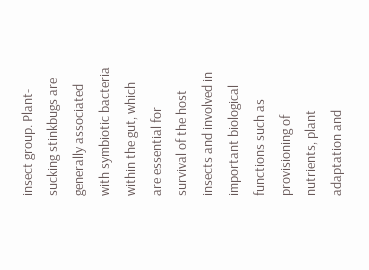insect group. Plant-sucking stinkbugs are generally associated with symbiotic bacteria within the gut, which are essential for survival of the host insects and involved in important biological functions such as provisioning of nutrients, plant adaptation and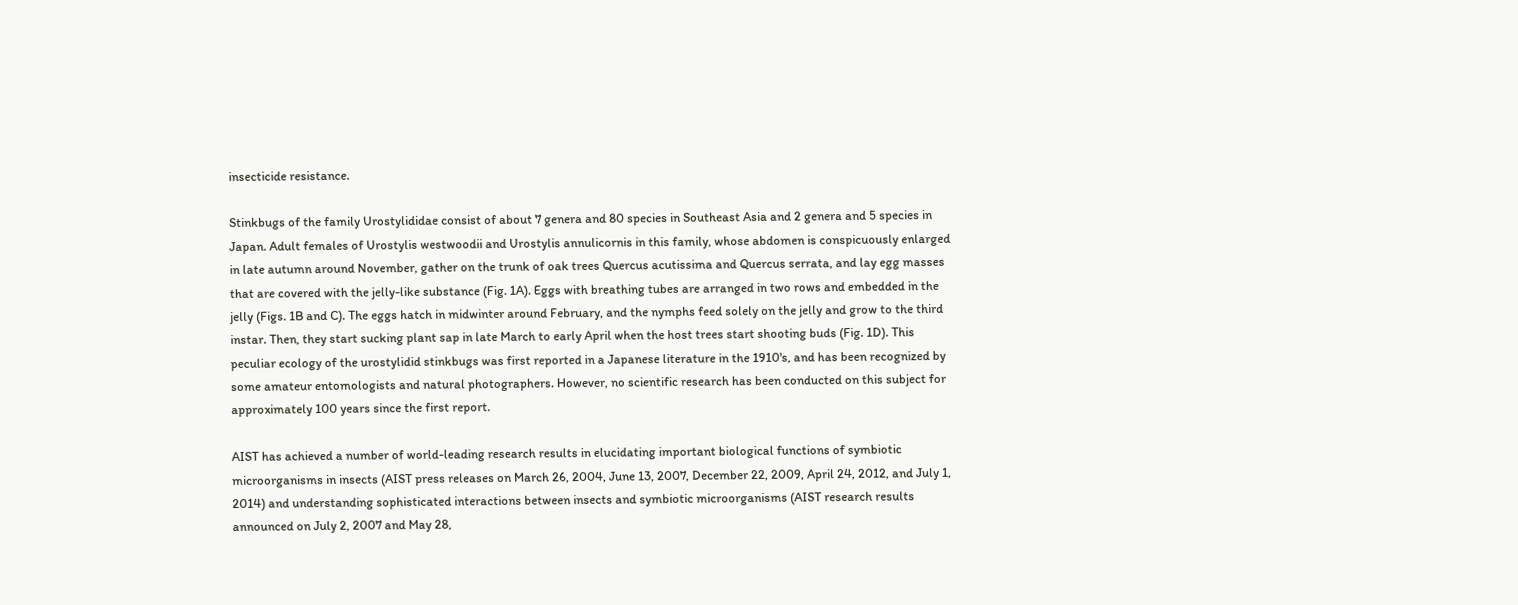insecticide resistance.

Stinkbugs of the family Urostylididae consist of about 7 genera and 80 species in Southeast Asia and 2 genera and 5 species in Japan. Adult females of Urostylis westwoodii and Urostylis annulicornis in this family, whose abdomen is conspicuously enlarged in late autumn around November, gather on the trunk of oak trees Quercus acutissima and Quercus serrata, and lay egg masses that are covered with the jelly-like substance (Fig. 1A). Eggs with breathing tubes are arranged in two rows and embedded in the jelly (Figs. 1B and C). The eggs hatch in midwinter around February, and the nymphs feed solely on the jelly and grow to the third instar. Then, they start sucking plant sap in late March to early April when the host trees start shooting buds (Fig. 1D). This peculiar ecology of the urostylidid stinkbugs was first reported in a Japanese literature in the 1910's, and has been recognized by some amateur entomologists and natural photographers. However, no scientific research has been conducted on this subject for approximately 100 years since the first report.

AIST has achieved a number of world-leading research results in elucidating important biological functions of symbiotic microorganisms in insects (AIST press releases on March 26, 2004, June 13, 2007, December 22, 2009, April 24, 2012, and July 1, 2014) and understanding sophisticated interactions between insects and symbiotic microorganisms (AIST research results announced on July 2, 2007 and May 28,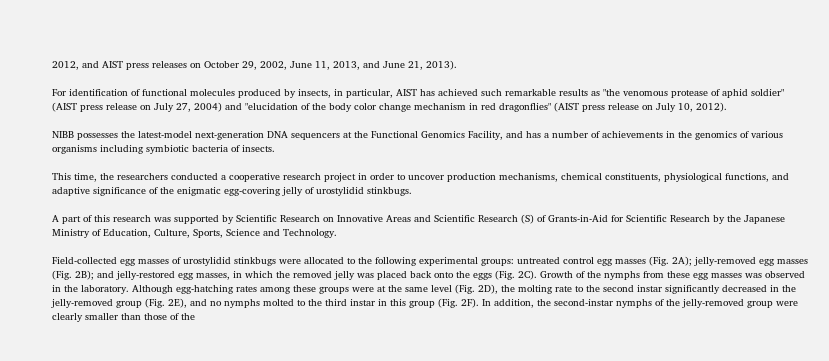2012, and AIST press releases on October 29, 2002, June 11, 2013, and June 21, 2013).

For identification of functional molecules produced by insects, in particular, AIST has achieved such remarkable results as "the venomous protease of aphid soldier" (AIST press release on July 27, 2004) and "elucidation of the body color change mechanism in red dragonflies" (AIST press release on July 10, 2012).

NIBB possesses the latest-model next-generation DNA sequencers at the Functional Genomics Facility, and has a number of achievements in the genomics of various organisms including symbiotic bacteria of insects.

This time, the researchers conducted a cooperative research project in order to uncover production mechanisms, chemical constituents, physiological functions, and adaptive significance of the enigmatic egg-covering jelly of urostylidid stinkbugs.

A part of this research was supported by Scientific Research on Innovative Areas and Scientific Research (S) of Grants-in-Aid for Scientific Research by the Japanese Ministry of Education, Culture, Sports, Science and Technology.

Field-collected egg masses of urostylidid stinkbugs were allocated to the following experimental groups: untreated control egg masses (Fig. 2A); jelly-removed egg masses (Fig. 2B); and jelly-restored egg masses, in which the removed jelly was placed back onto the eggs (Fig. 2C). Growth of the nymphs from these egg masses was observed in the laboratory. Although egg-hatching rates among these groups were at the same level (Fig. 2D), the molting rate to the second instar significantly decreased in the jelly-removed group (Fig. 2E), and no nymphs molted to the third instar in this group (Fig. 2F). In addition, the second-instar nymphs of the jelly-removed group were clearly smaller than those of the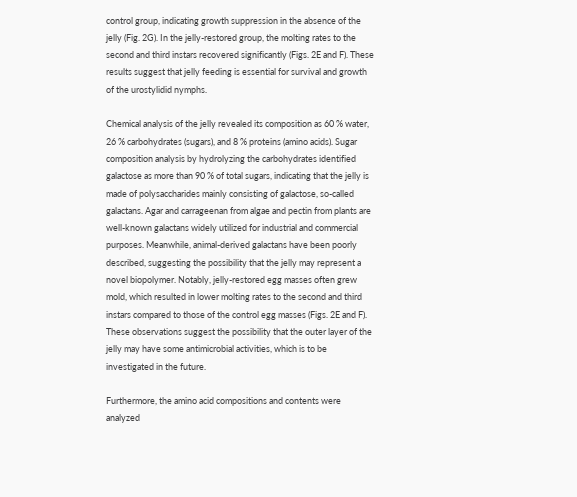control group, indicating growth suppression in the absence of the jelly (Fig. 2G). In the jelly-restored group, the molting rates to the second and third instars recovered significantly (Figs. 2E and F). These results suggest that jelly feeding is essential for survival and growth of the urostylidid nymphs.

Chemical analysis of the jelly revealed its composition as 60 % water, 26 % carbohydrates (sugars), and 8 % proteins (amino acids). Sugar composition analysis by hydrolyzing the carbohydrates identified galactose as more than 90 % of total sugars, indicating that the jelly is made of polysaccharides mainly consisting of galactose, so-called galactans. Agar and carrageenan from algae and pectin from plants are well-known galactans widely utilized for industrial and commercial purposes. Meanwhile, animal-derived galactans have been poorly described, suggesting the possibility that the jelly may represent a novel biopolymer. Notably, jelly-restored egg masses often grew mold, which resulted in lower molting rates to the second and third instars compared to those of the control egg masses (Figs. 2E and F). These observations suggest the possibility that the outer layer of the jelly may have some antimicrobial activities, which is to be investigated in the future.

Furthermore, the amino acid compositions and contents were analyzed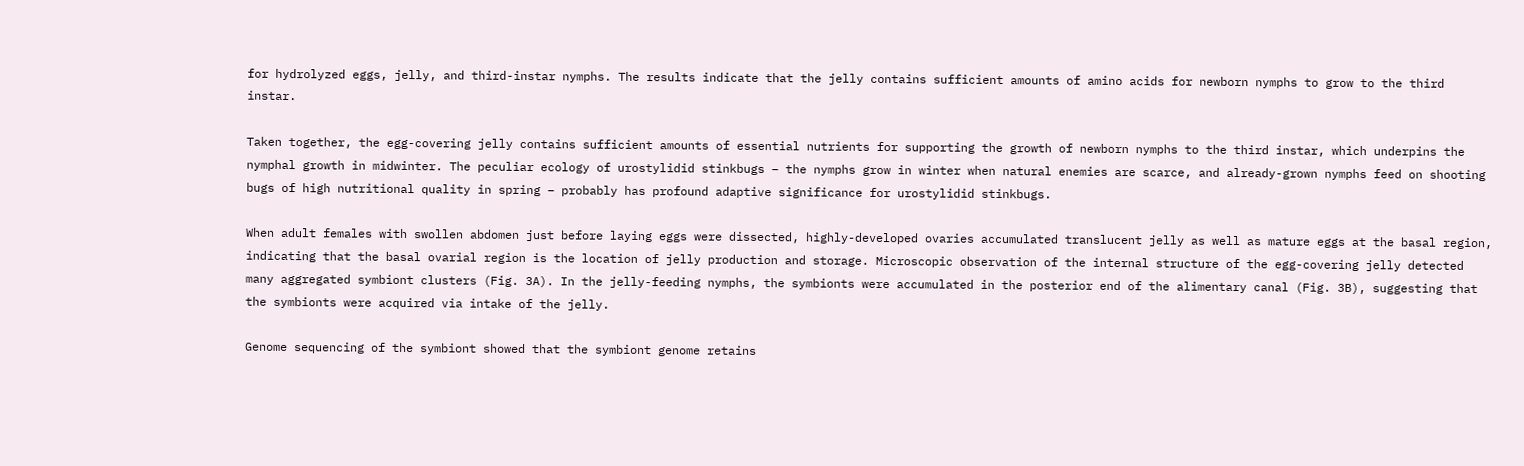for hydrolyzed eggs, jelly, and third-instar nymphs. The results indicate that the jelly contains sufficient amounts of amino acids for newborn nymphs to grow to the third instar.

Taken together, the egg-covering jelly contains sufficient amounts of essential nutrients for supporting the growth of newborn nymphs to the third instar, which underpins the nymphal growth in midwinter. The peculiar ecology of urostylidid stinkbugs – the nymphs grow in winter when natural enemies are scarce, and already-grown nymphs feed on shooting bugs of high nutritional quality in spring – probably has profound adaptive significance for urostylidid stinkbugs.

When adult females with swollen abdomen just before laying eggs were dissected, highly-developed ovaries accumulated translucent jelly as well as mature eggs at the basal region, indicating that the basal ovarial region is the location of jelly production and storage. Microscopic observation of the internal structure of the egg-covering jelly detected many aggregated symbiont clusters (Fig. 3A). In the jelly-feeding nymphs, the symbionts were accumulated in the posterior end of the alimentary canal (Fig. 3B), suggesting that the symbionts were acquired via intake of the jelly.

Genome sequencing of the symbiont showed that the symbiont genome retains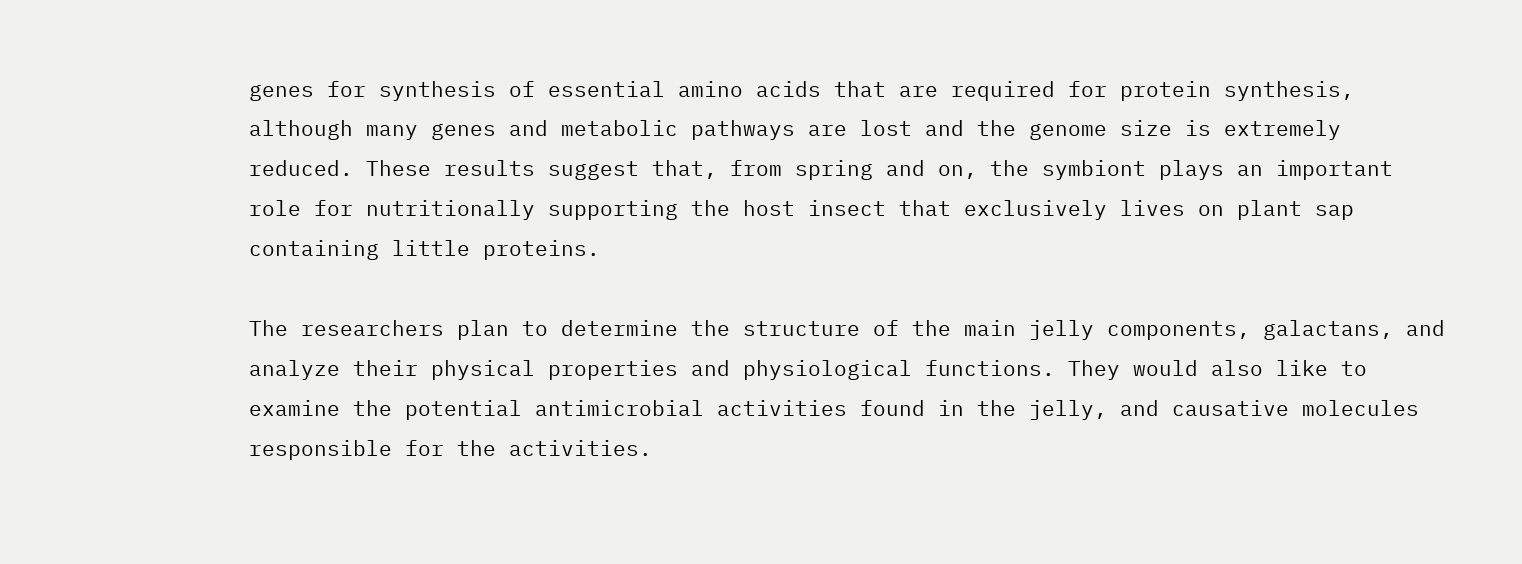genes for synthesis of essential amino acids that are required for protein synthesis, although many genes and metabolic pathways are lost and the genome size is extremely reduced. These results suggest that, from spring and on, the symbiont plays an important role for nutritionally supporting the host insect that exclusively lives on plant sap containing little proteins.

The researchers plan to determine the structure of the main jelly components, galactans, and analyze their physical properties and physiological functions. They would also like to examine the potential antimicrobial activities found in the jelly, and causative molecules responsible for the activities.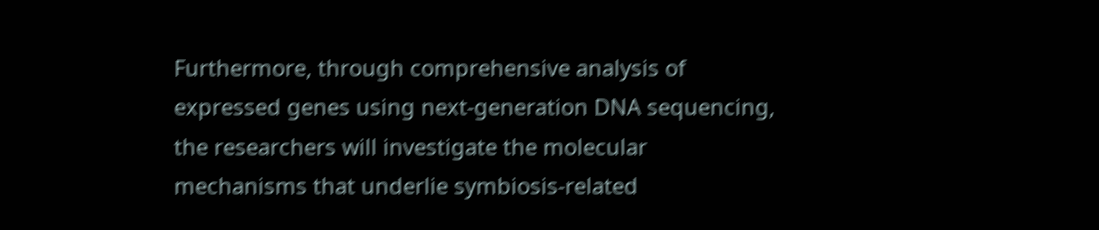Furthermore, through comprehensive analysis of expressed genes using next-generation DNA sequencing, the researchers will investigate the molecular mechanisms that underlie symbiosis-related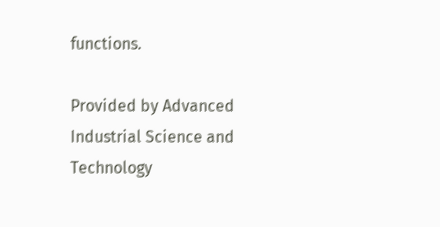functions.

Provided by Advanced Industrial Science and Technology